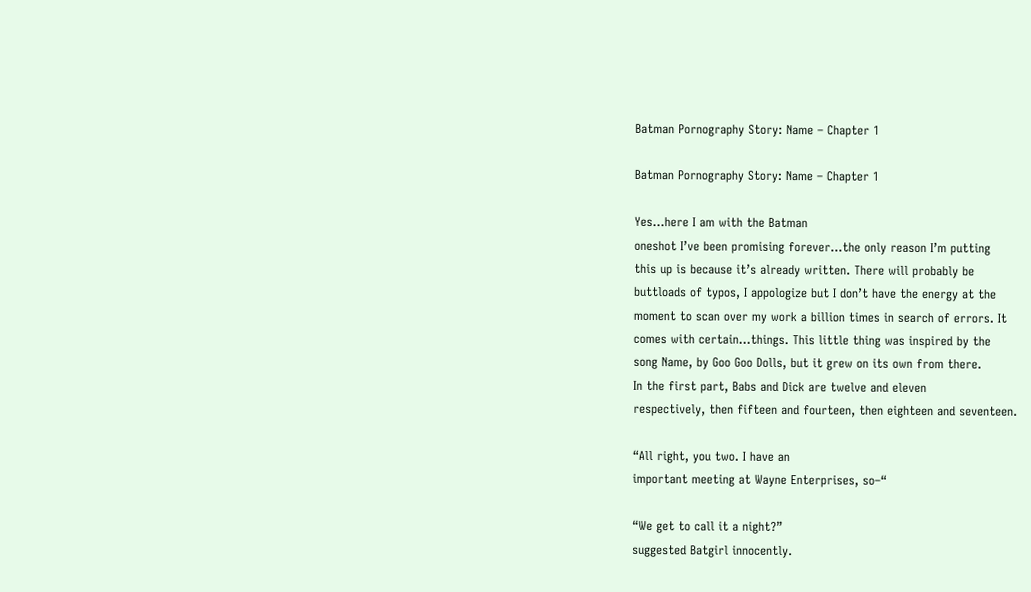Batman Pornography Story: Name – Chapter 1

Batman Pornography Story: Name – Chapter 1

Yes…here I am with the Batman
oneshot I’ve been promising forever…the only reason I’m putting
this up is because it’s already written. There will probably be
buttloads of typos, I appologize but I don’t have the energy at the
moment to scan over my work a billion times in search of errors. It
comes with certain…things. This little thing was inspired by the
song Name, by Goo Goo Dolls, but it grew on its own from there.
In the first part, Babs and Dick are twelve and eleven
respectively, then fifteen and fourteen, then eighteen and seventeen.

“All right, you two. I have an
important meeting at Wayne Enterprises, so–“

“We get to call it a night?”
suggested Batgirl innocently.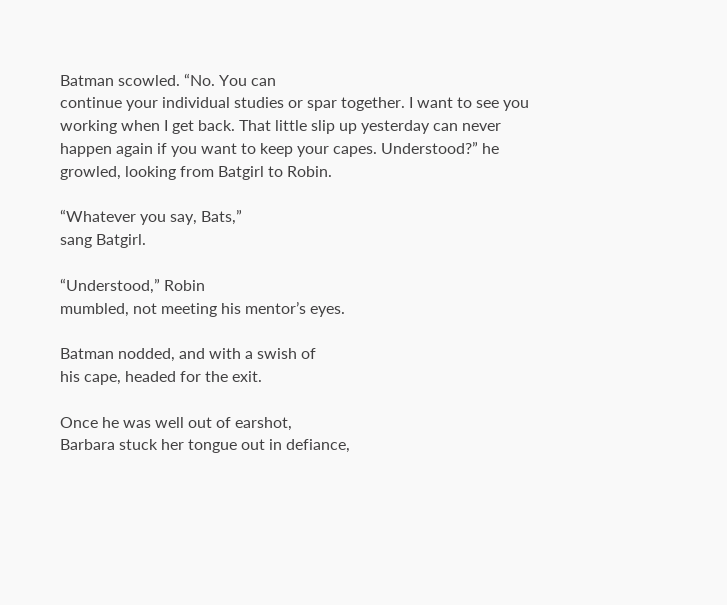Batman scowled. “No. You can
continue your individual studies or spar together. I want to see you
working when I get back. That little slip up yesterday can never
happen again if you want to keep your capes. Understood?” he
growled, looking from Batgirl to Robin.

“Whatever you say, Bats,”
sang Batgirl.

“Understood,” Robin
mumbled, not meeting his mentor’s eyes.

Batman nodded, and with a swish of
his cape, headed for the exit.

Once he was well out of earshot,
Barbara stuck her tongue out in defiance,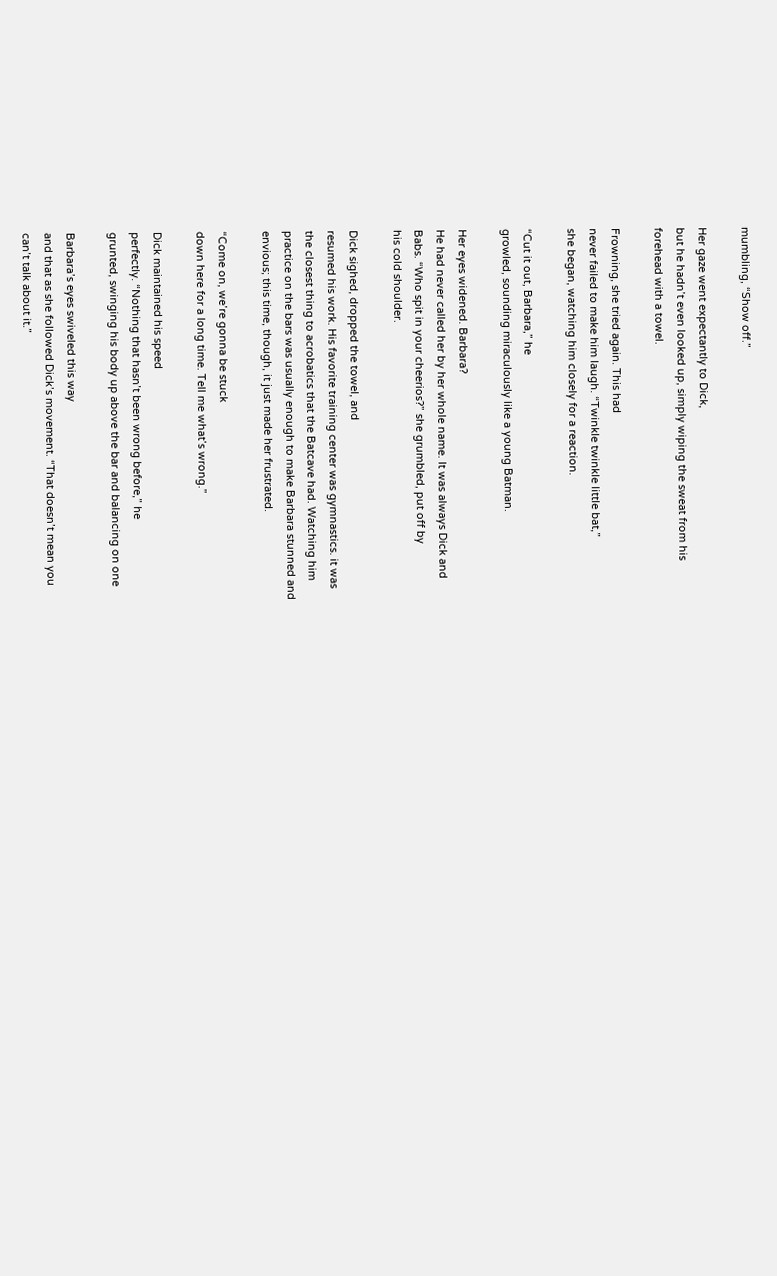mumbling, “Show off.”

Her gaze went expectantly to Dick,
but he hadn’t even looked up, simply wiping the sweat from his
forehead with a towel.

Frowning, she tried again. This had
never failed to make him laugh. “Twinkle twinkle little bat,”
she began, watching him closely for a reaction.

“Cut it out, Barbara,” he
growled, sounding miraculously like a young Batman.

Her eyes widened. Barbara?
He had never called her by her whole name. It was always Dick and
Babs. “Who spit in your cheerios?” she grumbled, put off by
his cold shoulder.

Dick sighed, dropped the towel, and
resumed his work. His favorite training center was gymnastics. it was
the closest thing to acrobatics that the Batcave had. Watching him
practice on the bars was usually enough to make Barbara stunned and
envious; this time, though, it just made her frustrated.

“Come on, we’re gonna be stuck
down here for a long time. Tell me what’s wrong.”

Dick maintained his speed
perfectly. “Nothing that hasn’t been wrong before,” he
grunted, swinging his body up above the bar and balancing on one

Barbara’s eyes swiveled this way
and that as she followed Dick’s movement. “That doesn’t mean you
can’t talk about it.”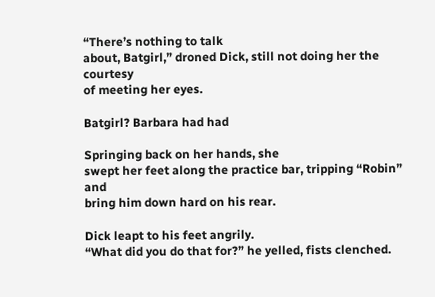“There’s nothing to talk
about, Batgirl,” droned Dick, still not doing her the courtesy
of meeting her eyes.

Batgirl? Barbara had had

Springing back on her hands, she
swept her feet along the practice bar, tripping “Robin” and
bring him down hard on his rear.

Dick leapt to his feet angrily.
“What did you do that for?” he yelled, fists clenched.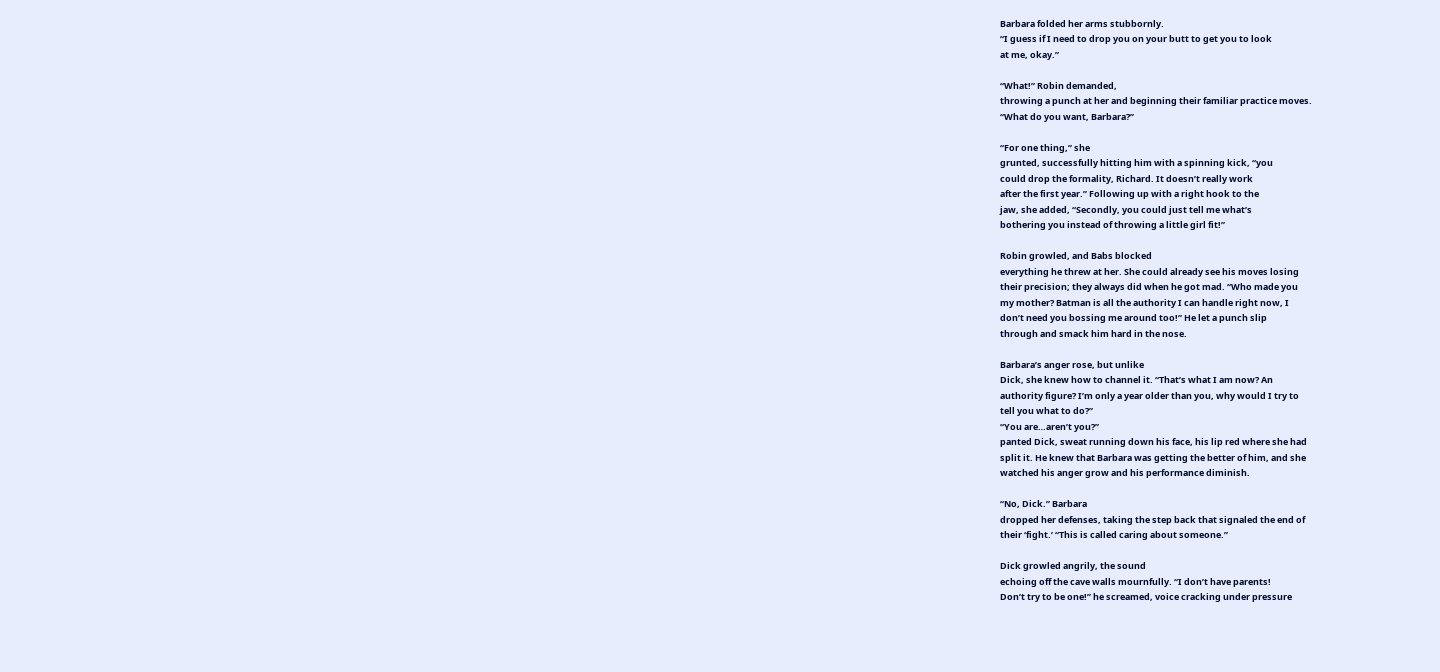Barbara folded her arms stubbornly.
“I guess if I need to drop you on your butt to get you to look
at me, okay.”

“What!” Robin demanded,
throwing a punch at her and beginning their familiar practice moves.
“What do you want, Barbara?”

“For one thing,” she
grunted, successfully hitting him with a spinning kick, “you
could drop the formality, Richard. It doesn’t really work
after the first year.” Following up with a right hook to the
jaw, she added, “Secondly, you could just tell me what’s
bothering you instead of throwing a little girl fit!”

Robin growled, and Babs blocked
everything he threw at her. She could already see his moves losing
their precision; they always did when he got mad. “Who made you
my mother? Batman is all the authority I can handle right now, I
don’t need you bossing me around too!” He let a punch slip
through and smack him hard in the nose.

Barbara’s anger rose, but unlike
Dick, she knew how to channel it. “That’s what I am now? An
authority figure? I’m only a year older than you, why would I try to
tell you what to do?”
“You are…aren’t you?”
panted Dick, sweat running down his face, his lip red where she had
split it. He knew that Barbara was getting the better of him, and she
watched his anger grow and his performance diminish.

“No, Dick.” Barbara
dropped her defenses, taking the step back that signaled the end of
their ‘fight.’ “This is called caring about someone.”

Dick growled angrily, the sound
echoing off the cave walls mournfully. “I don’t have parents!
Don’t try to be one!” he screamed, voice cracking under pressure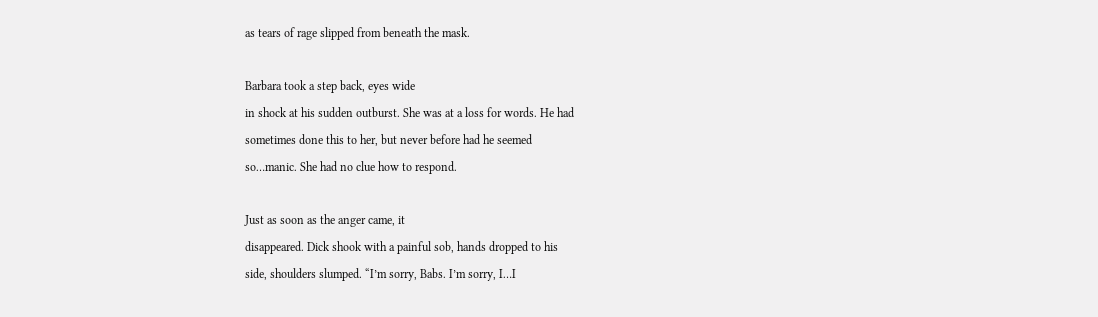as tears of rage slipped from beneath the mask.

Barbara took a step back, eyes wide
in shock at his sudden outburst. She was at a loss for words. He had
sometimes done this to her, but never before had he seemed
so…manic. She had no clue how to respond.

Just as soon as the anger came, it
disappeared. Dick shook with a painful sob, hands dropped to his
side, shoulders slumped. “I’m sorry, Babs. I’m sorry, I…I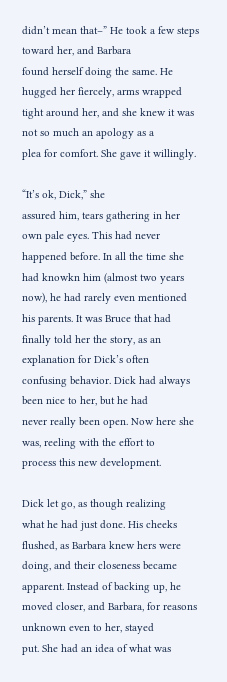didn’t mean that–” He took a few steps toward her, and Barbara
found herself doing the same. He hugged her fiercely, arms wrapped
tight around her, and she knew it was not so much an apology as a
plea for comfort. She gave it willingly.

“It’s ok, Dick,” she
assured him, tears gathering in her own pale eyes. This had never
happened before. In all the time she had knowkn him (almost two years
now), he had rarely even mentioned his parents. It was Bruce that had
finally told her the story, as an explanation for Dick’s often
confusing behavior. Dick had always been nice to her, but he had
never really been open. Now here she was, reeling with the effort to
process this new development.

Dick let go, as though realizing
what he had just done. His cheeks flushed, as Barbara knew hers were
doing, and their closeness became apparent. Instead of backing up, he
moved closer, and Barbara, for reasons unknown even to her, stayed
put. She had an idea of what was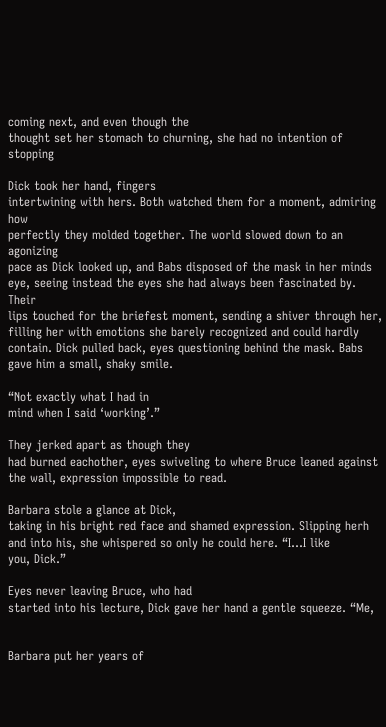coming next, and even though the
thought set her stomach to churning, she had no intention of stopping

Dick took her hand, fingers
intertwining with hers. Both watched them for a moment, admiring how
perfectly they molded together. The world slowed down to an agonizing
pace as Dick looked up, and Babs disposed of the mask in her minds
eye, seeing instead the eyes she had always been fascinated by. Their
lips touched for the briefest moment, sending a shiver through her,
filling her with emotions she barely recognized and could hardly
contain. Dick pulled back, eyes questioning behind the mask. Babs
gave him a small, shaky smile.

“Not exactly what I had in
mind when I said ‘working’.”

They jerked apart as though they
had burned eachother, eyes swiveling to where Bruce leaned against
the wall, expression impossible to read.

Barbara stole a glance at Dick,
taking in his bright red face and shamed expression. Slipping herh
and into his, she whispered so only he could here. “I…I like
you, Dick.”

Eyes never leaving Bruce, who had
started into his lecture, Dick gave her hand a gentle squeeze. “Me,


Barbara put her years of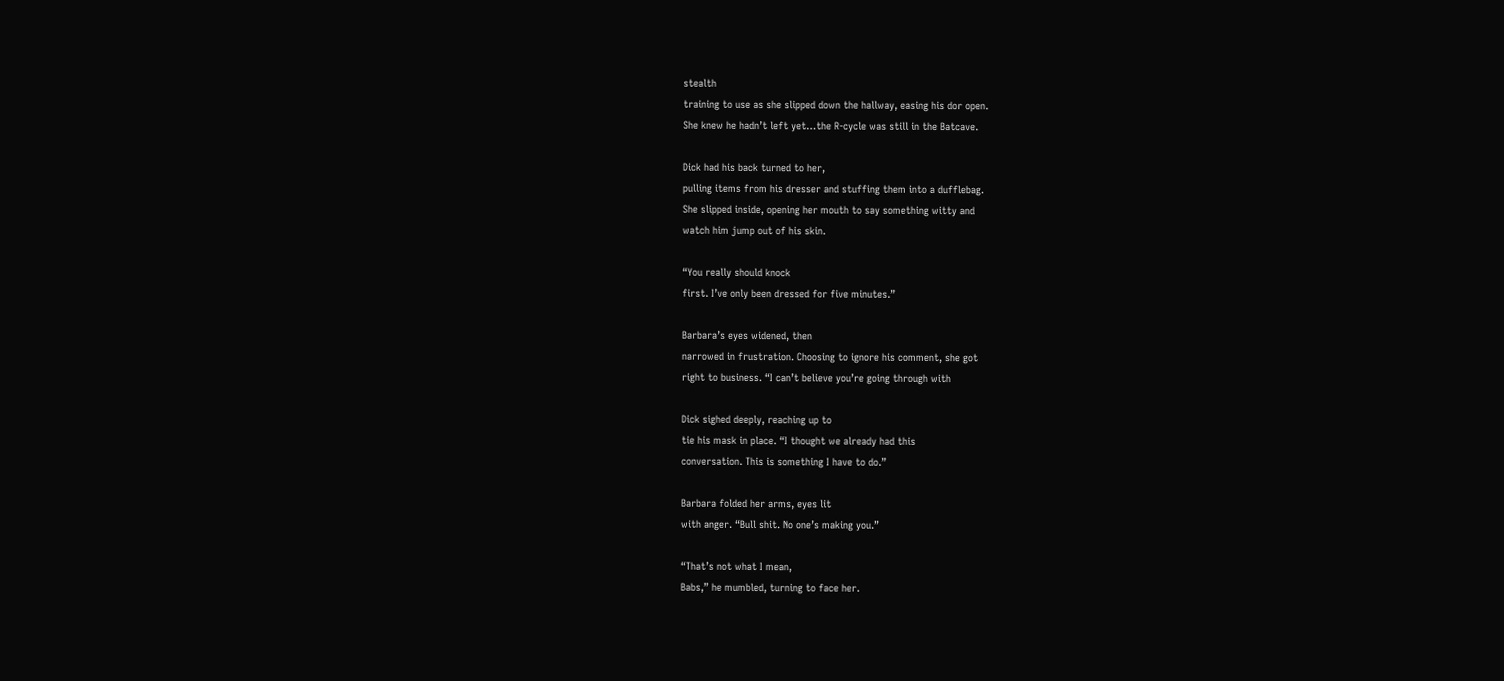stealth
training to use as she slipped down the hallway, easing his dor open.
She knew he hadn’t left yet…the R-cycle was still in the Batcave.

Dick had his back turned to her,
pulling items from his dresser and stuffing them into a dufflebag.
She slipped inside, opening her mouth to say something witty and
watch him jump out of his skin.

“You really should knock
first. I’ve only been dressed for five minutes.”

Barbara’s eyes widened, then
narrowed in frustration. Choosing to ignore his comment, she got
right to business. “I can’t believe you’re going through with

Dick sighed deeply, reaching up to
tie his mask in place. “I thought we already had this
conversation. This is something I have to do.”

Barbara folded her arms, eyes lit
with anger. “Bull shit. No one’s making you.”

“That’s not what I mean,
Babs,” he mumbled, turning to face her.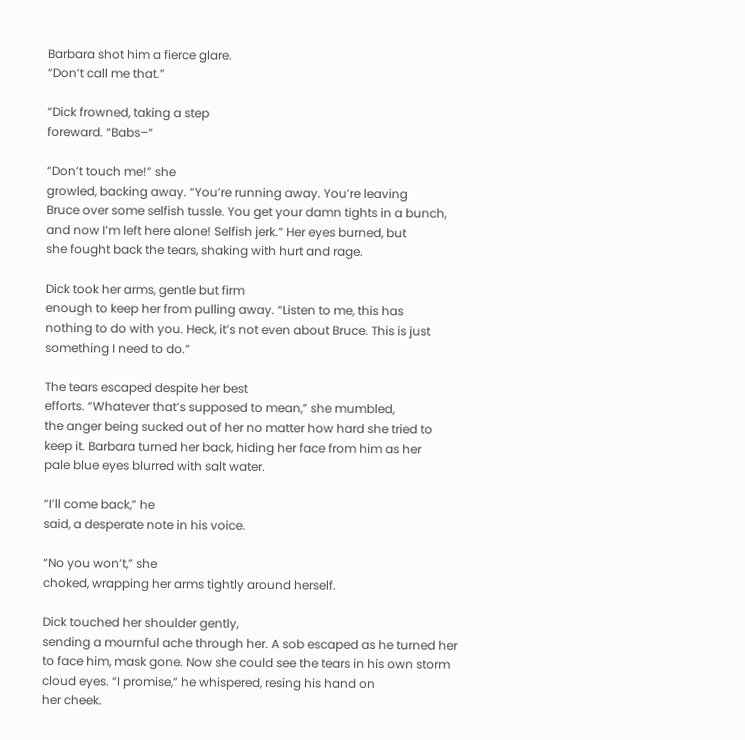Barbara shot him a fierce glare.
“Don’t call me that.”

“Dick frowned, taking a step
foreward. “Babs–“

“Don’t touch me!” she
growled, backing away. “You’re running away. You’re leaving
Bruce over some selfish tussle. You get your damn tights in a bunch,
and now I’m left here alone! Selfish jerk.” Her eyes burned, but
she fought back the tears, shaking with hurt and rage.

Dick took her arms, gentle but firm
enough to keep her from pulling away. “Listen to me, this has
nothing to do with you. Heck, it’s not even about Bruce. This is just
something I need to do.”

The tears escaped despite her best
efforts. “Whatever that’s supposed to mean,” she mumbled,
the anger being sucked out of her no matter how hard she tried to
keep it. Barbara turned her back, hiding her face from him as her
pale blue eyes blurred with salt water.

“I’ll come back,” he
said, a desperate note in his voice.

“No you won’t,” she
choked, wrapping her arms tightly around herself.

Dick touched her shoulder gently,
sending a mournful ache through her. A sob escaped as he turned her
to face him, mask gone. Now she could see the tears in his own storm
cloud eyes. “I promise,” he whispered, resing his hand on
her cheek.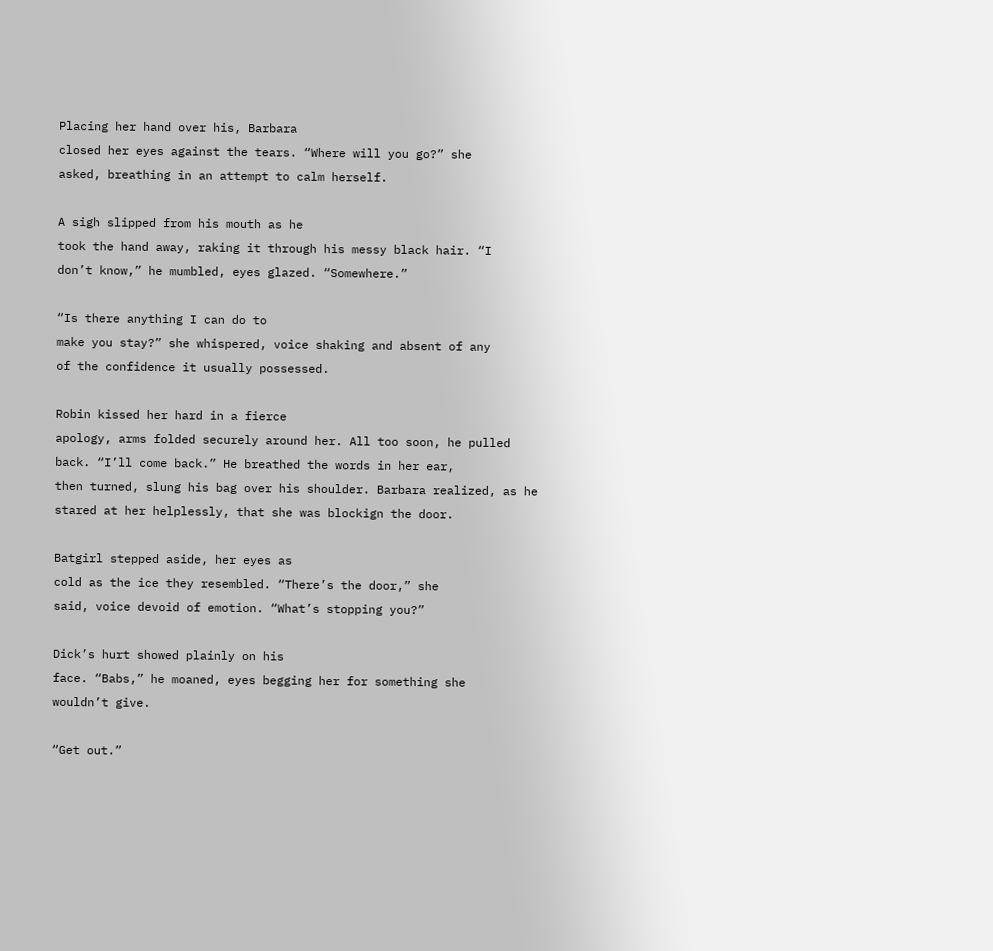Placing her hand over his, Barbara
closed her eyes against the tears. “Where will you go?” she
asked, breathing in an attempt to calm herself.

A sigh slipped from his mouth as he
took the hand away, raking it through his messy black hair. “I
don’t know,” he mumbled, eyes glazed. “Somewhere.”

“Is there anything I can do to
make you stay?” she whispered, voice shaking and absent of any
of the confidence it usually possessed.

Robin kissed her hard in a fierce
apology, arms folded securely around her. All too soon, he pulled
back. “I’ll come back.” He breathed the words in her ear,
then turned, slung his bag over his shoulder. Barbara realized, as he
stared at her helplessly, that she was blockign the door.

Batgirl stepped aside, her eyes as
cold as the ice they resembled. “There’s the door,” she
said, voice devoid of emotion. “What’s stopping you?”

Dick’s hurt showed plainly on his
face. “Babs,” he moaned, eyes begging her for something she
wouldn’t give.

“Get out.”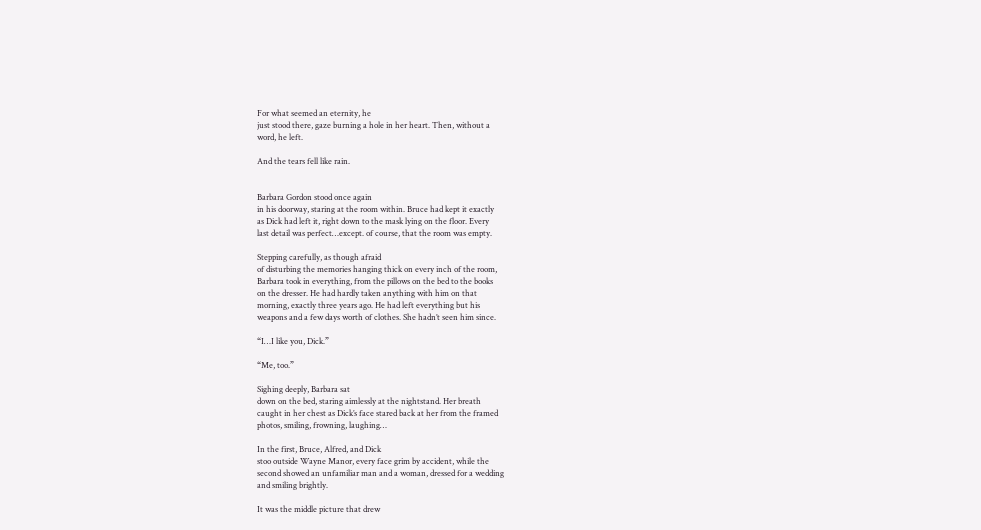For what seemed an eternity, he
just stood there, gaze burning a hole in her heart. Then, without a
word, he left.

And the tears fell like rain.


Barbara Gordon stood once again
in his doorway, staring at the room within. Bruce had kept it exactly
as Dick had left it, right down to the mask lying on the floor. Every
last detail was perfect…except. of course, that the room was empty.

Stepping carefully, as though afraid
of disturbing the memories hanging thick on every inch of the room,
Barbara took in everything, from the pillows on the bed to the books
on the dresser. He had hardly taken anything with him on that
morning, exactly three years ago. He had left everything but his
weapons and a few days worth of clothes. She hadn’t seen him since.

“I…I like you, Dick.”

“Me, too.”

Sighing deeply, Barbara sat
down on the bed, staring aimlessly at the nightstand. Her breath
caught in her chest as Dick’s face stared back at her from the framed
photos, smiling, frowning, laughing…

In the first, Bruce, Alfred, and Dick
stoo outside Wayne Manor, every face grim by accident, while the
second showed an unfamiliar man and a woman, dressed for a wedding
and smiling brightly.

It was the middle picture that drew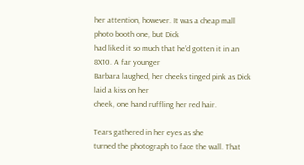her attention, however. It was a cheap mall photo booth one, but Dick
had liked it so much that he’d gotten it in an 8X10. A far younger
Barbara laughed, her cheeks tinged pink as Dick laid a kiss on her
cheek, one hand ruffling her red hair.

Tears gathered in her eyes as she
turned the photograph to face the wall. That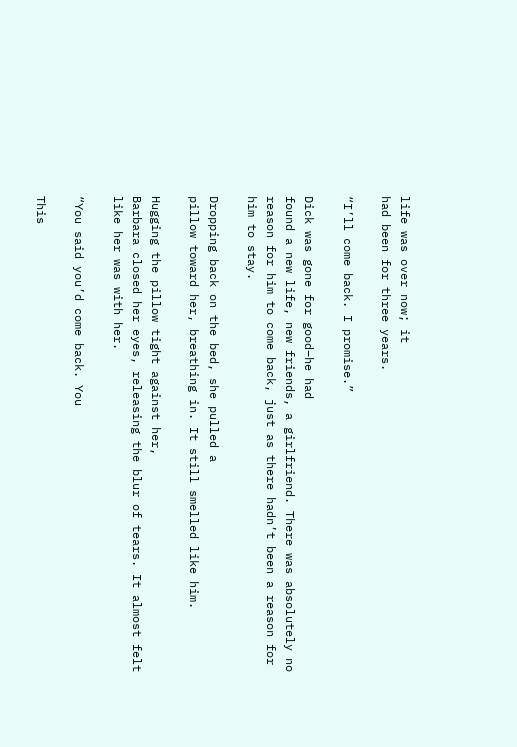life was over now; it
had been for three years.

“I’ll come back. I promise.”

Dick was gone for good–he had
found a new life, new friends, a girlfriend. There was absolutely no
reason for him to come back, just as there hadn’t been a reason for
him to stay.

Dropping back on the bed, she pulled a
pillow toward her, breathing in. It still smelled like him.

Hugging the pillow tight against her,
Barbara closed her eyes, releasing the blur of tears. It almost felt
like her was with her.

“You said you’d come back. You

This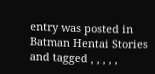entry was posted in Batman Hentai Stories and tagged , , , , ,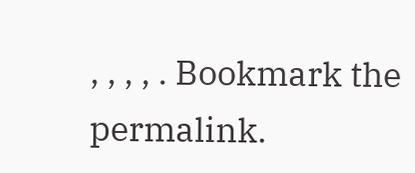, , , , . Bookmark the permalink.